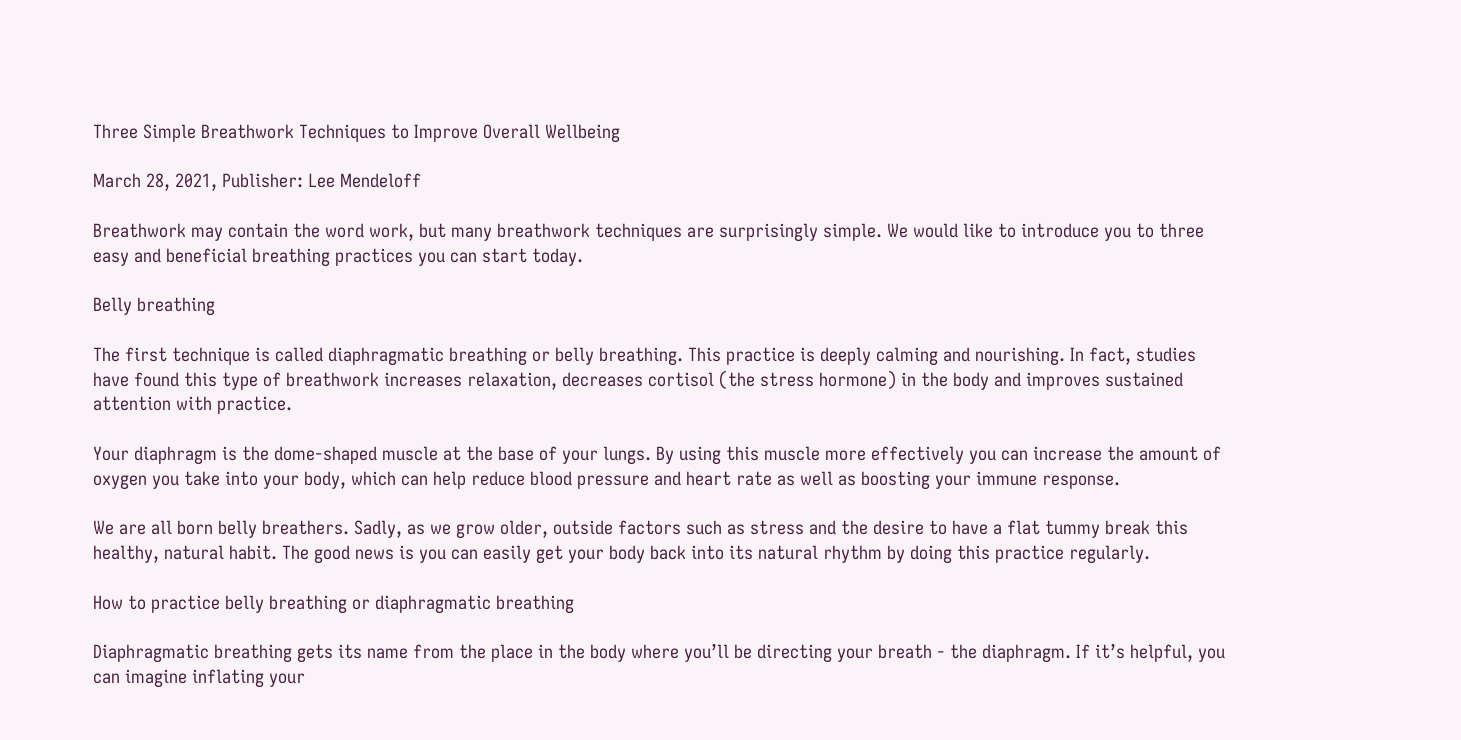Three Simple Breathwork Techniques to Improve Overall Wellbeing

March 28, 2021, Publisher: Lee Mendeloff

Breathwork may contain the word work, but many breathwork techniques are surprisingly simple. We would like to introduce you to three easy and beneficial breathing practices you can start today.

Belly breathing

The first technique is called diaphragmatic breathing or belly breathing. This practice is deeply calming and nourishing. In fact, studies have found this type of breathwork increases relaxation, decreases cortisol (the stress hormone) in the body and improves sustained attention with practice.

Your diaphragm is the dome-shaped muscle at the base of your lungs. By using this muscle more effectively you can increase the amount of oxygen you take into your body, which can help reduce blood pressure and heart rate as well as boosting your immune response.

We are all born belly breathers. Sadly, as we grow older, outside factors such as stress and the desire to have a flat tummy break this healthy, natural habit. The good news is you can easily get your body back into its natural rhythm by doing this practice regularly.

How to practice belly breathing or diaphragmatic breathing

Diaphragmatic breathing gets its name from the place in the body where you’ll be directing your breath - the diaphragm. If it’s helpful, you can imagine inflating your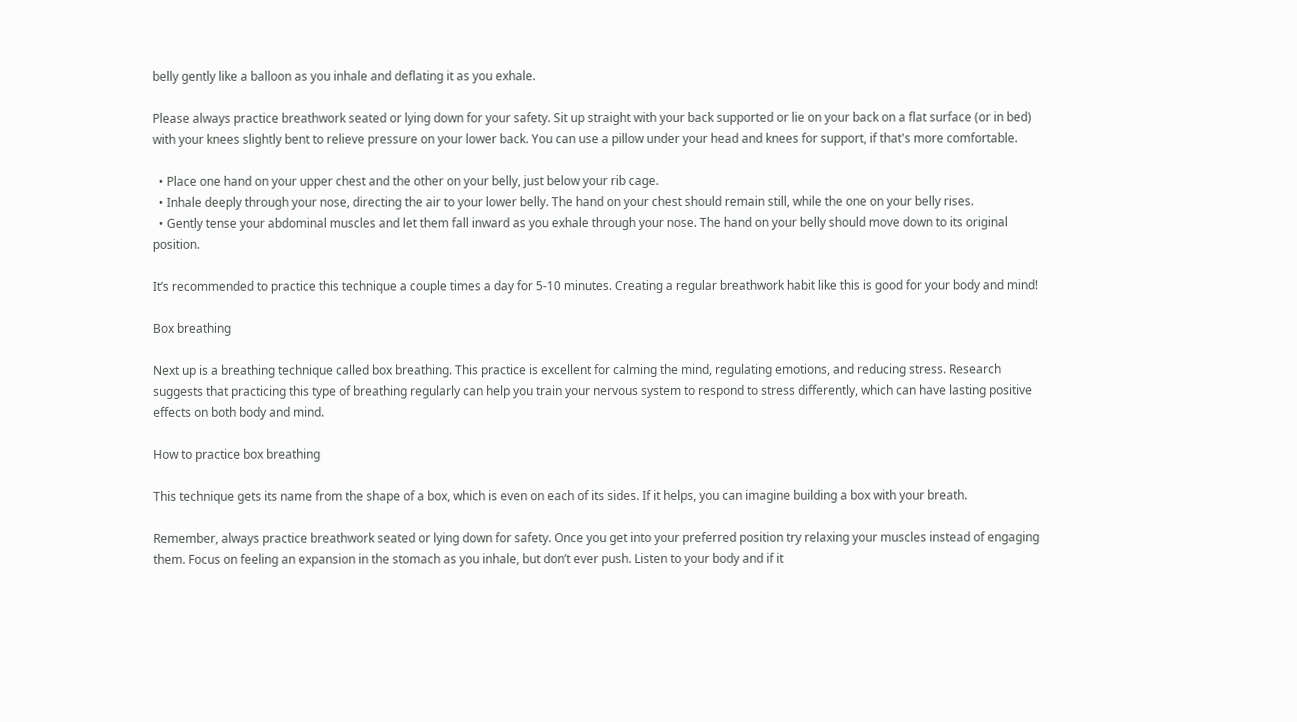belly gently like a balloon as you inhale and deflating it as you exhale.

Please always practice breathwork seated or lying down for your safety. Sit up straight with your back supported or lie on your back on a flat surface (or in bed) with your knees slightly bent to relieve pressure on your lower back. You can use a pillow under your head and knees for support, if that's more comfortable.

  • Place one hand on your upper chest and the other on your belly, just below your rib cage.
  • Inhale deeply through your nose, directing the air to your lower belly. The hand on your chest should remain still, while the one on your belly rises.
  • Gently tense your abdominal muscles and let them fall inward as you exhale through your nose. The hand on your belly should move down to its original position.

It’s recommended to practice this technique a couple times a day for 5-10 minutes. Creating a regular breathwork habit like this is good for your body and mind!

Box breathing

Next up is a breathing technique called box breathing. This practice is excellent for calming the mind, regulating emotions, and reducing stress. Research suggests that practicing this type of breathing regularly can help you train your nervous system to respond to stress differently, which can have lasting positive effects on both body and mind.

How to practice box breathing

This technique gets its name from the shape of a box, which is even on each of its sides. If it helps, you can imagine building a box with your breath.

Remember, always practice breathwork seated or lying down for safety. Once you get into your preferred position try relaxing your muscles instead of engaging them. Focus on feeling an expansion in the stomach as you inhale, but don’t ever push. Listen to your body and if it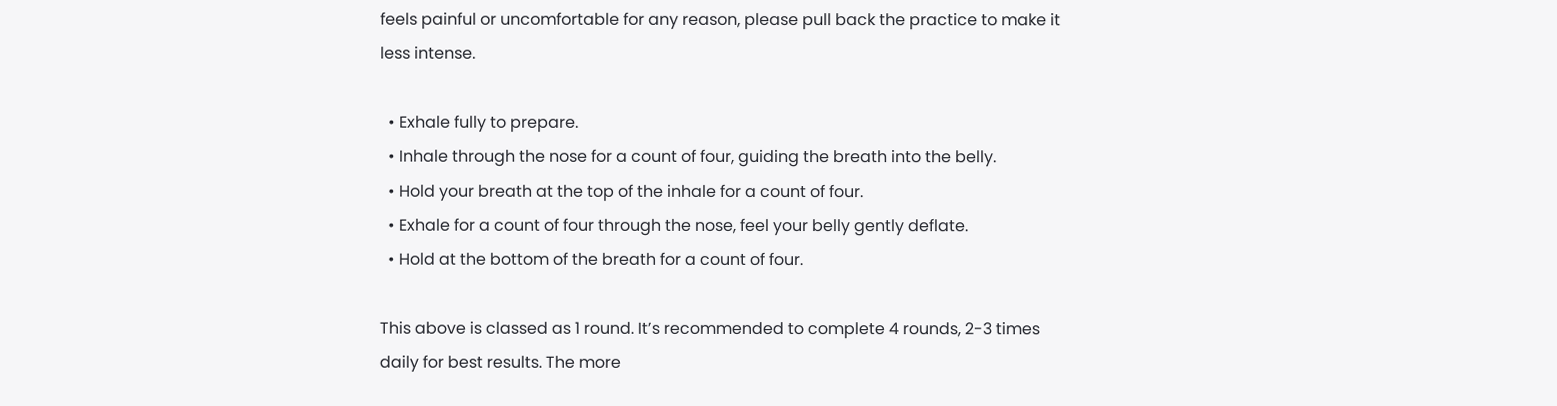feels painful or uncomfortable for any reason, please pull back the practice to make it less intense.

  • Exhale fully to prepare.
  • Inhale through the nose for a count of four, guiding the breath into the belly.
  • Hold your breath at the top of the inhale for a count of four.
  • Exhale for a count of four through the nose, feel your belly gently deflate.
  • Hold at the bottom of the breath for a count of four.

This above is classed as 1 round. It’s recommended to complete 4 rounds, 2-3 times daily for best results. The more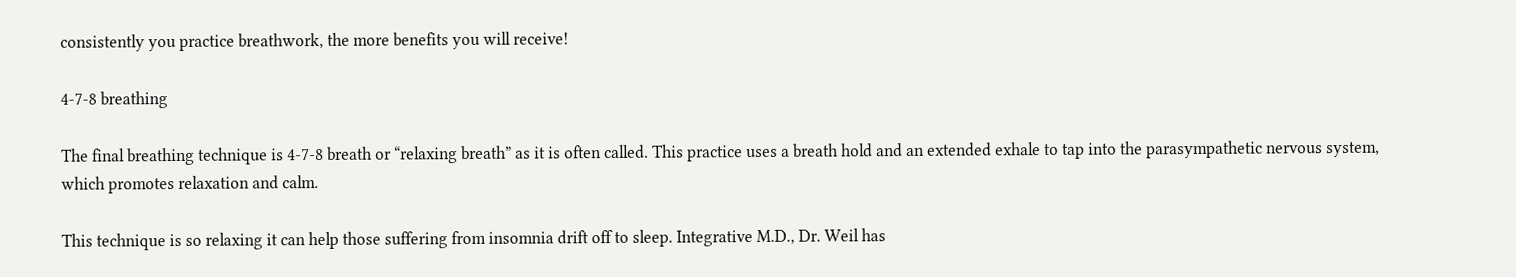consistently you practice breathwork, the more benefits you will receive!

4-7-8 breathing

The final breathing technique is 4-7-8 breath or “relaxing breath” as it is often called. This practice uses a breath hold and an extended exhale to tap into the parasympathetic nervous system, which promotes relaxation and calm.

This technique is so relaxing it can help those suffering from insomnia drift off to sleep. Integrative M.D., Dr. Weil has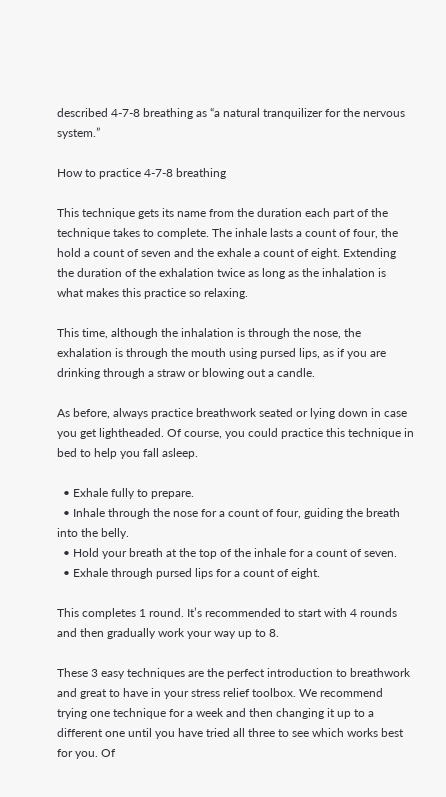described 4-7-8 breathing as “a natural tranquilizer for the nervous system.”

How to practice 4-7-8 breathing

This technique gets its name from the duration each part of the technique takes to complete. The inhale lasts a count of four, the hold a count of seven and the exhale a count of eight. Extending the duration of the exhalation twice as long as the inhalation is what makes this practice so relaxing.

This time, although the inhalation is through the nose, the exhalation is through the mouth using pursed lips, as if you are drinking through a straw or blowing out a candle.

As before, always practice breathwork seated or lying down in case you get lightheaded. Of course, you could practice this technique in bed to help you fall asleep.

  • Exhale fully to prepare.
  • Inhale through the nose for a count of four, guiding the breath into the belly.
  • Hold your breath at the top of the inhale for a count of seven.
  • Exhale through pursed lips for a count of eight.

This completes 1 round. It’s recommended to start with 4 rounds and then gradually work your way up to 8.

These 3 easy techniques are the perfect introduction to breathwork and great to have in your stress relief toolbox. We recommend trying one technique for a week and then changing it up to a different one until you have tried all three to see which works best for you. Of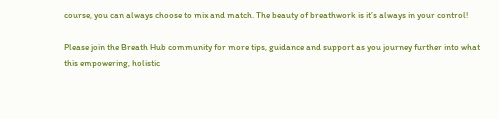course, you can always choose to mix and match. The beauty of breathwork is it’s always in your control!

Please join the Breath Hub community for more tips, guidance and support as you journey further into what this empowering, holistic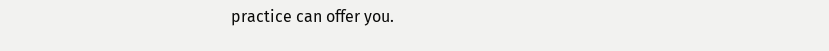practice can offer you.